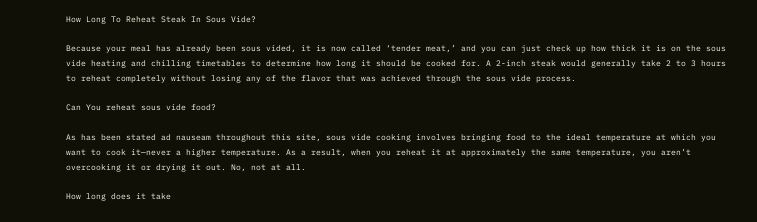How Long To Reheat Steak In Sous Vide?

Because your meal has already been sous vided, it is now called ‘tender meat,’ and you can just check up how thick it is on the sous vide heating and chilling timetables to determine how long it should be cooked for. A 2-inch steak would generally take 2 to 3 hours to reheat completely without losing any of the flavor that was achieved through the sous vide process.

Can You reheat sous vide food?

As has been stated ad nauseam throughout this site, sous vide cooking involves bringing food to the ideal temperature at which you want to cook it—never a higher temperature. As a result, when you reheat it at approximately the same temperature, you aren’t overcooking it or drying it out. No, not at all.

How long does it take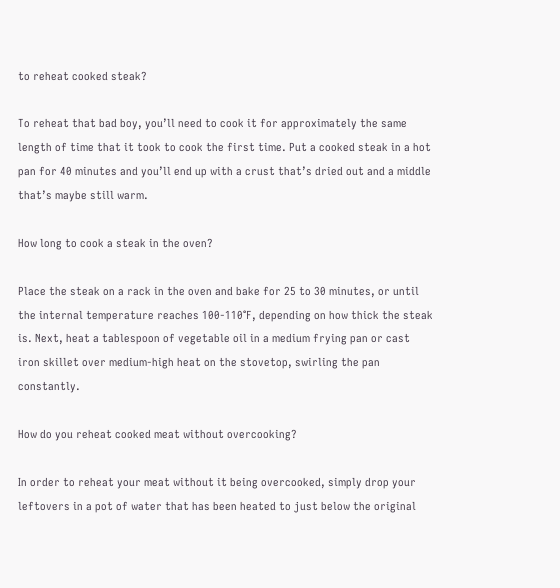to reheat cooked steak?

To reheat that bad boy, you’ll need to cook it for approximately the same length of time that it took to cook the first time. Put a cooked steak in a hot pan for 40 minutes and you’ll end up with a crust that’s dried out and a middle that’s maybe still warm.

How long to cook a steak in the oven?

Place the steak on a rack in the oven and bake for 25 to 30 minutes, or until the internal temperature reaches 100-110°F, depending on how thick the steak is. Next, heat a tablespoon of vegetable oil in a medium frying pan or cast iron skillet over medium-high heat on the stovetop, swirling the pan constantly.

How do you reheat cooked meat without overcooking?

In order to reheat your meat without it being overcooked, simply drop your leftovers in a pot of water that has been heated to just below the original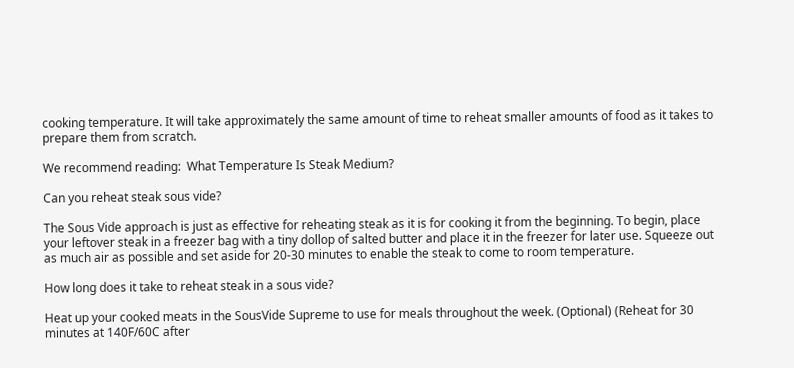cooking temperature. It will take approximately the same amount of time to reheat smaller amounts of food as it takes to prepare them from scratch.

We recommend reading:  What Temperature Is Steak Medium?

Can you reheat steak sous vide?

The Sous Vide approach is just as effective for reheating steak as it is for cooking it from the beginning. To begin, place your leftover steak in a freezer bag with a tiny dollop of salted butter and place it in the freezer for later use. Squeeze out as much air as possible and set aside for 20-30 minutes to enable the steak to come to room temperature.

How long does it take to reheat steak in a sous vide?

Heat up your cooked meats in the SousVide Supreme to use for meals throughout the week. (Optional) (Reheat for 30 minutes at 140F/60C after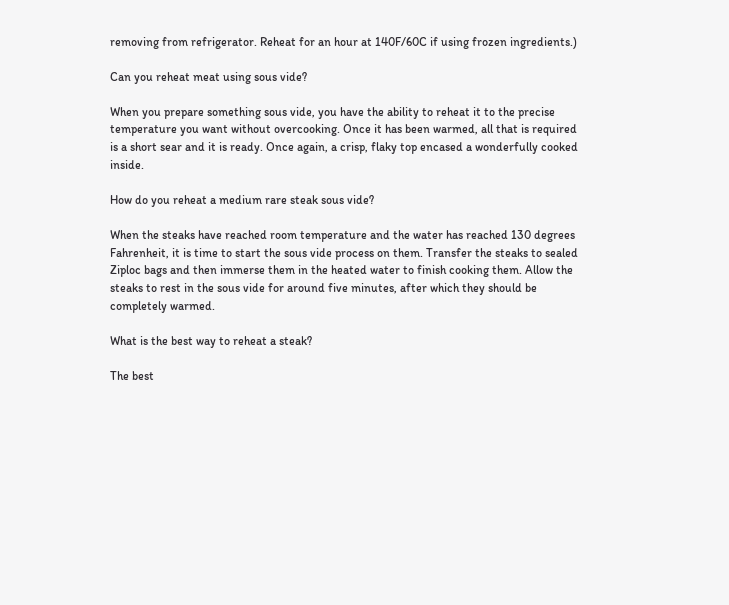removing from refrigerator. Reheat for an hour at 140F/60C if using frozen ingredients.)

Can you reheat meat using sous vide?

When you prepare something sous vide, you have the ability to reheat it to the precise temperature you want without overcooking. Once it has been warmed, all that is required is a short sear and it is ready. Once again, a crisp, flaky top encased a wonderfully cooked inside.

How do you reheat a medium rare steak sous vide?

When the steaks have reached room temperature and the water has reached 130 degrees Fahrenheit, it is time to start the sous vide process on them. Transfer the steaks to sealed Ziploc bags and then immerse them in the heated water to finish cooking them. Allow the steaks to rest in the sous vide for around five minutes, after which they should be completely warmed.

What is the best way to reheat a steak?

The best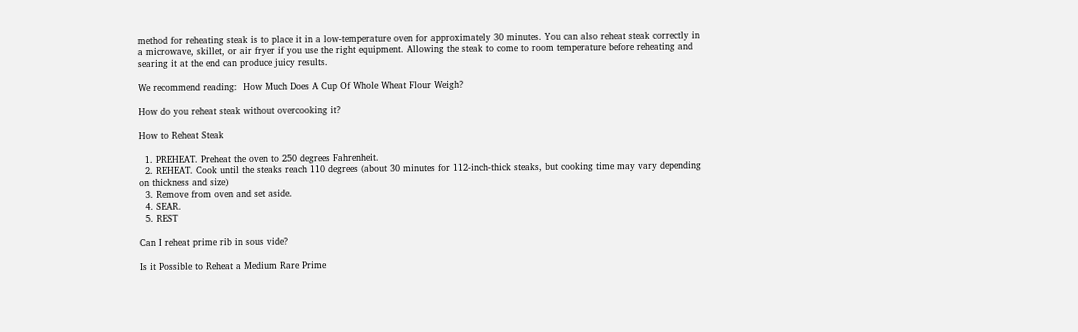method for reheating steak is to place it in a low-temperature oven for approximately 30 minutes. You can also reheat steak correctly in a microwave, skillet, or air fryer if you use the right equipment. Allowing the steak to come to room temperature before reheating and searing it at the end can produce juicy results.

We recommend reading:  How Much Does A Cup Of Whole Wheat Flour Weigh?

How do you reheat steak without overcooking it?

How to Reheat Steak

  1. PREHEAT. Preheat the oven to 250 degrees Fahrenheit.
  2. REHEAT. Cook until the steaks reach 110 degrees (about 30 minutes for 112-inch-thick steaks, but cooking time may vary depending on thickness and size)
  3. Remove from oven and set aside.
  4. SEAR.
  5. REST

Can I reheat prime rib in sous vide?

Is it Possible to Reheat a Medium Rare Prime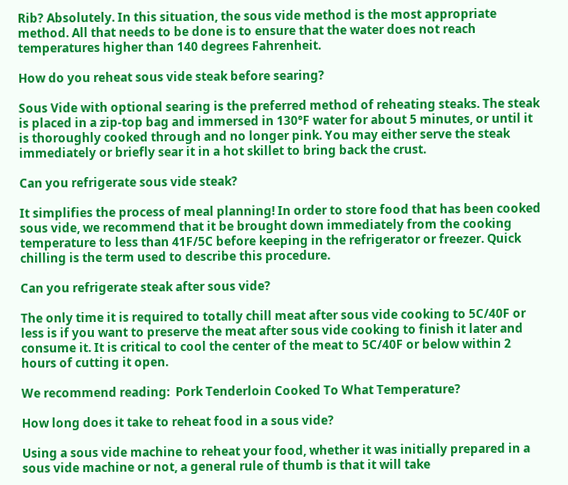Rib? Absolutely. In this situation, the sous vide method is the most appropriate method. All that needs to be done is to ensure that the water does not reach temperatures higher than 140 degrees Fahrenheit.

How do you reheat sous vide steak before searing?

Sous Vide with optional searing is the preferred method of reheating steaks. The steak is placed in a zip-top bag and immersed in 130°F water for about 5 minutes, or until it is thoroughly cooked through and no longer pink. You may either serve the steak immediately or briefly sear it in a hot skillet to bring back the crust.

Can you refrigerate sous vide steak?

It simplifies the process of meal planning! In order to store food that has been cooked sous vide, we recommend that it be brought down immediately from the cooking temperature to less than 41F/5C before keeping in the refrigerator or freezer. Quick chilling is the term used to describe this procedure.

Can you refrigerate steak after sous vide?

The only time it is required to totally chill meat after sous vide cooking to 5C/40F or less is if you want to preserve the meat after sous vide cooking to finish it later and consume it. It is critical to cool the center of the meat to 5C/40F or below within 2 hours of cutting it open.

We recommend reading:  Pork Tenderloin Cooked To What Temperature?

How long does it take to reheat food in a sous vide?

Using a sous vide machine to reheat your food, whether it was initially prepared in a sous vide machine or not, a general rule of thumb is that it will take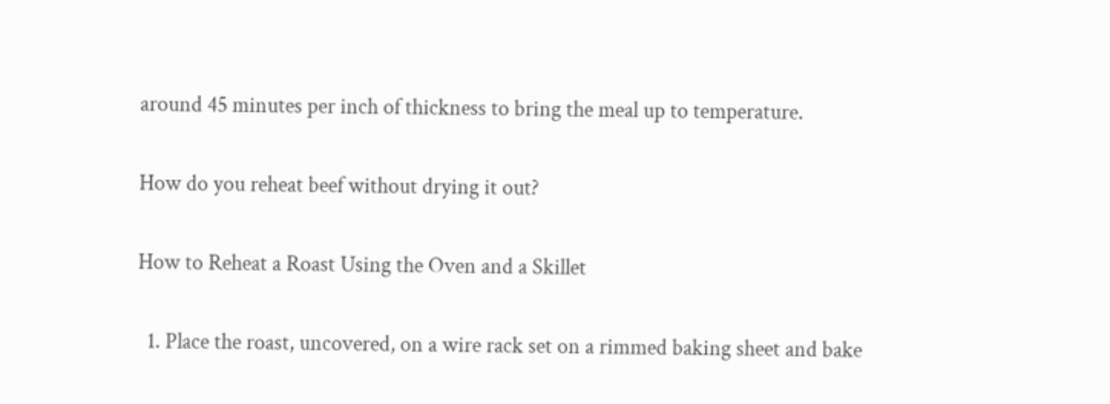around 45 minutes per inch of thickness to bring the meal up to temperature.

How do you reheat beef without drying it out?

How to Reheat a Roast Using the Oven and a Skillet

  1. Place the roast, uncovered, on a wire rack set on a rimmed baking sheet and bake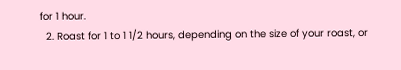for 1 hour.
  2. Roast for 1 to 1 1/2 hours, depending on the size of your roast, or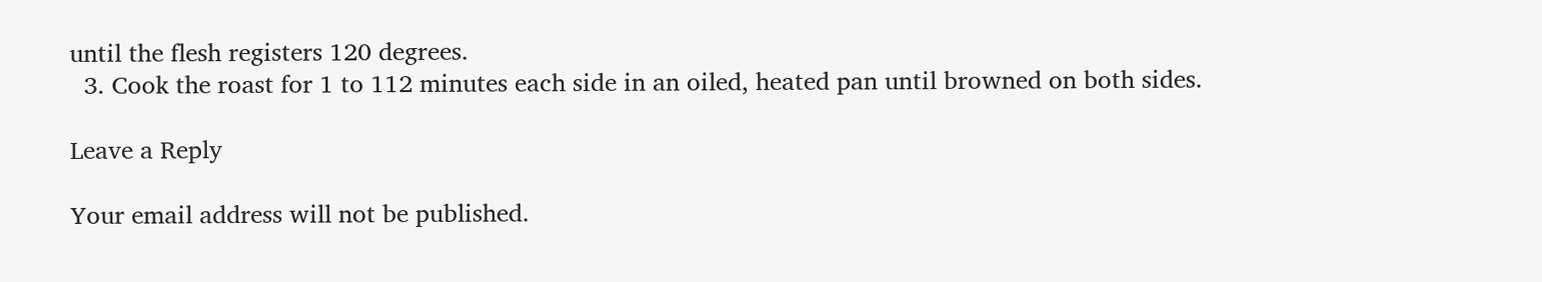until the flesh registers 120 degrees.
  3. Cook the roast for 1 to 112 minutes each side in an oiled, heated pan until browned on both sides.

Leave a Reply

Your email address will not be published.